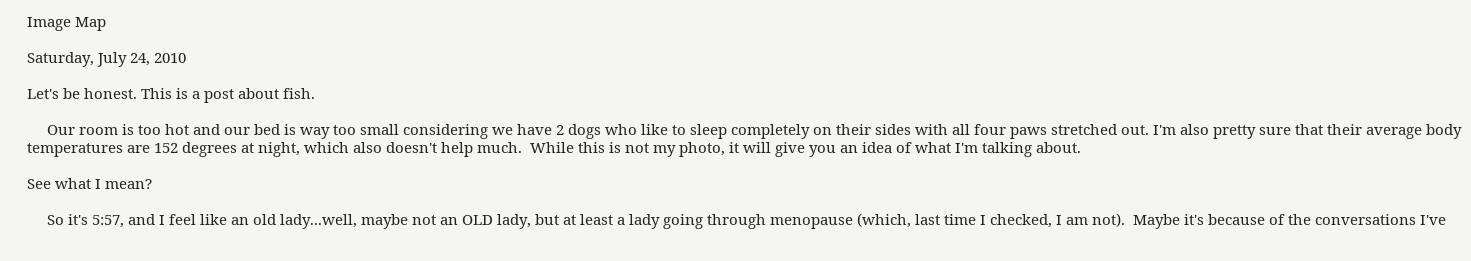Image Map

Saturday, July 24, 2010

Let's be honest. This is a post about fish.

     Our room is too hot and our bed is way too small considering we have 2 dogs who like to sleep completely on their sides with all four paws stretched out. I'm also pretty sure that their average body temperatures are 152 degrees at night, which also doesn't help much.  While this is not my photo, it will give you an idea of what I'm talking about.

See what I mean?

     So it's 5:57, and I feel like an old lady...well, maybe not an OLD lady, but at least a lady going through menopause (which, last time I checked, I am not).  Maybe it's because of the conversations I've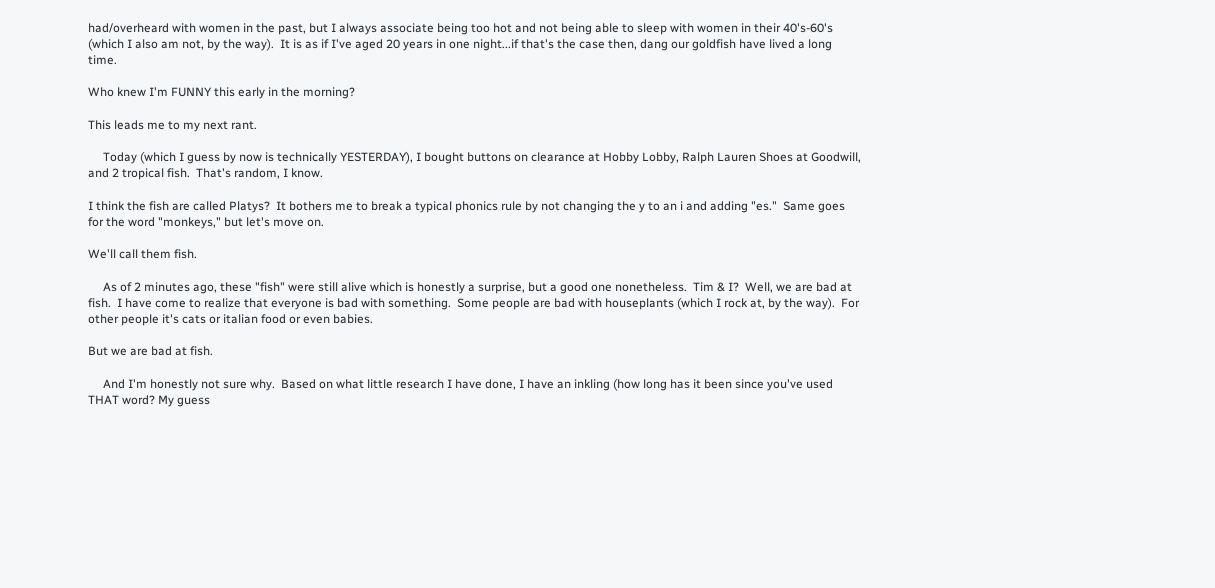had/overheard with women in the past, but I always associate being too hot and not being able to sleep with women in their 40's-60's (which I also am not, by the way).  It is as if I've aged 20 years in one night...if that's the case then, dang our goldfish have lived a long time.

Who knew I'm FUNNY this early in the morning?

This leads me to my next rant.

     Today (which I guess by now is technically YESTERDAY), I bought buttons on clearance at Hobby Lobby, Ralph Lauren Shoes at Goodwill, and 2 tropical fish.  That's random, I know.

I think the fish are called Platys?  It bothers me to break a typical phonics rule by not changing the y to an i and adding "es."  Same goes for the word "monkeys," but let's move on.

We'll call them fish.

     As of 2 minutes ago, these "fish" were still alive which is honestly a surprise, but a good one nonetheless.  Tim & I?  Well, we are bad at fish.  I have come to realize that everyone is bad with something.  Some people are bad with houseplants (which I rock at, by the way).  For other people it's cats or italian food or even babies.

But we are bad at fish.

     And I'm honestly not sure why.  Based on what little research I have done, I have an inkling (how long has it been since you've used THAT word? My guess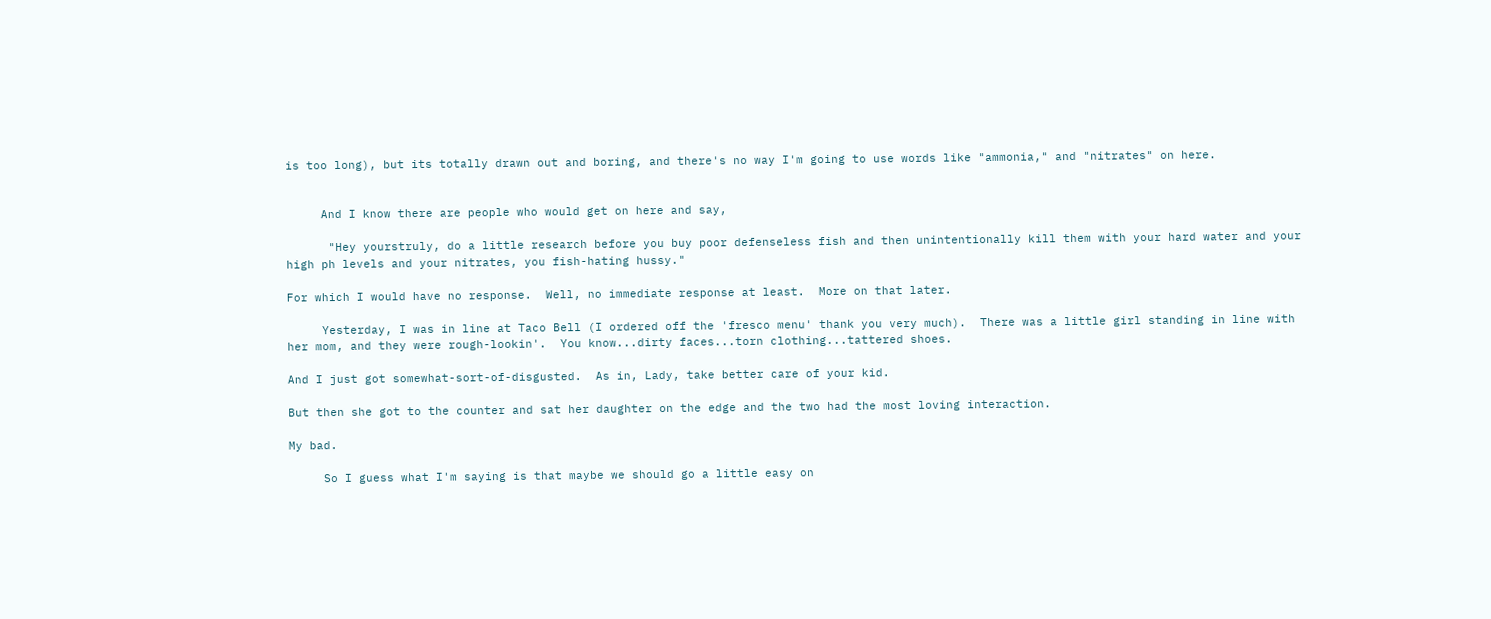is too long), but its totally drawn out and boring, and there's no way I'm going to use words like "ammonia," and "nitrates" on here.


     And I know there are people who would get on here and say,

      "Hey yourstruly, do a little research before you buy poor defenseless fish and then unintentionally kill them with your hard water and your high ph levels and your nitrates, you fish-hating hussy."

For which I would have no response.  Well, no immediate response at least.  More on that later.

     Yesterday, I was in line at Taco Bell (I ordered off the 'fresco menu' thank you very much).  There was a little girl standing in line with her mom, and they were rough-lookin'.  You know...dirty faces...torn clothing...tattered shoes.

And I just got somewhat-sort-of-disgusted.  As in, Lady, take better care of your kid.

But then she got to the counter and sat her daughter on the edge and the two had the most loving interaction.

My bad.

     So I guess what I'm saying is that maybe we should go a little easy on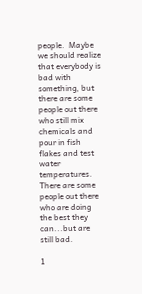people.  Maybe we should realize that everybody is bad with something, but there are some people out there who still mix chemicals and pour in fish flakes and test water temperatures.  There are some people out there who are doing the best they can...but are still bad.

1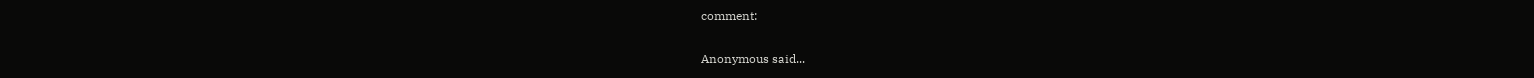comment:

Anonymous said...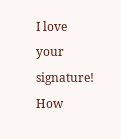I love your signature! How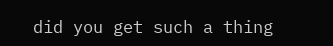did you get such a thing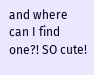and where can I find one?! SO cute!